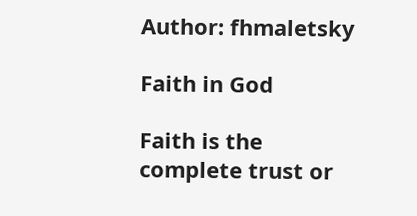Author: fhmaletsky

Faith in God

Faith is the complete trust or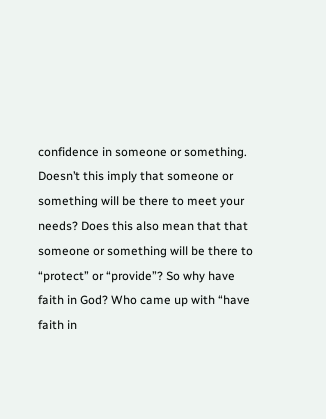confidence in someone or something. Doesn’t this imply that someone or something will be there to meet your needs? Does this also mean that that someone or something will be there to “protect” or “provide”? So why have faith in God? Who came up with “have faith in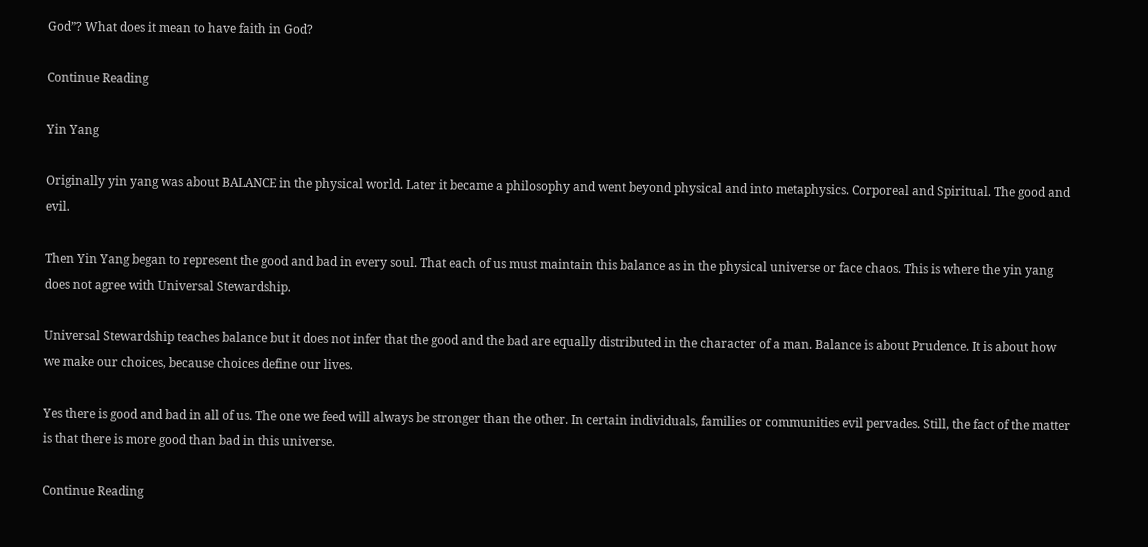God”? What does it mean to have faith in God?

Continue Reading

Yin Yang

Originally yin yang was about BALANCE in the physical world. Later it became a philosophy and went beyond physical and into metaphysics. Corporeal and Spiritual. The good and evil.

Then Yin Yang began to represent the good and bad in every soul. That each of us must maintain this balance as in the physical universe or face chaos. This is where the yin yang does not agree with Universal Stewardship.

Universal Stewardship teaches balance but it does not infer that the good and the bad are equally distributed in the character of a man. Balance is about Prudence. It is about how we make our choices, because choices define our lives.

Yes there is good and bad in all of us. The one we feed will always be stronger than the other. In certain individuals, families or communities evil pervades. Still, the fact of the matter is that there is more good than bad in this universe.

Continue Reading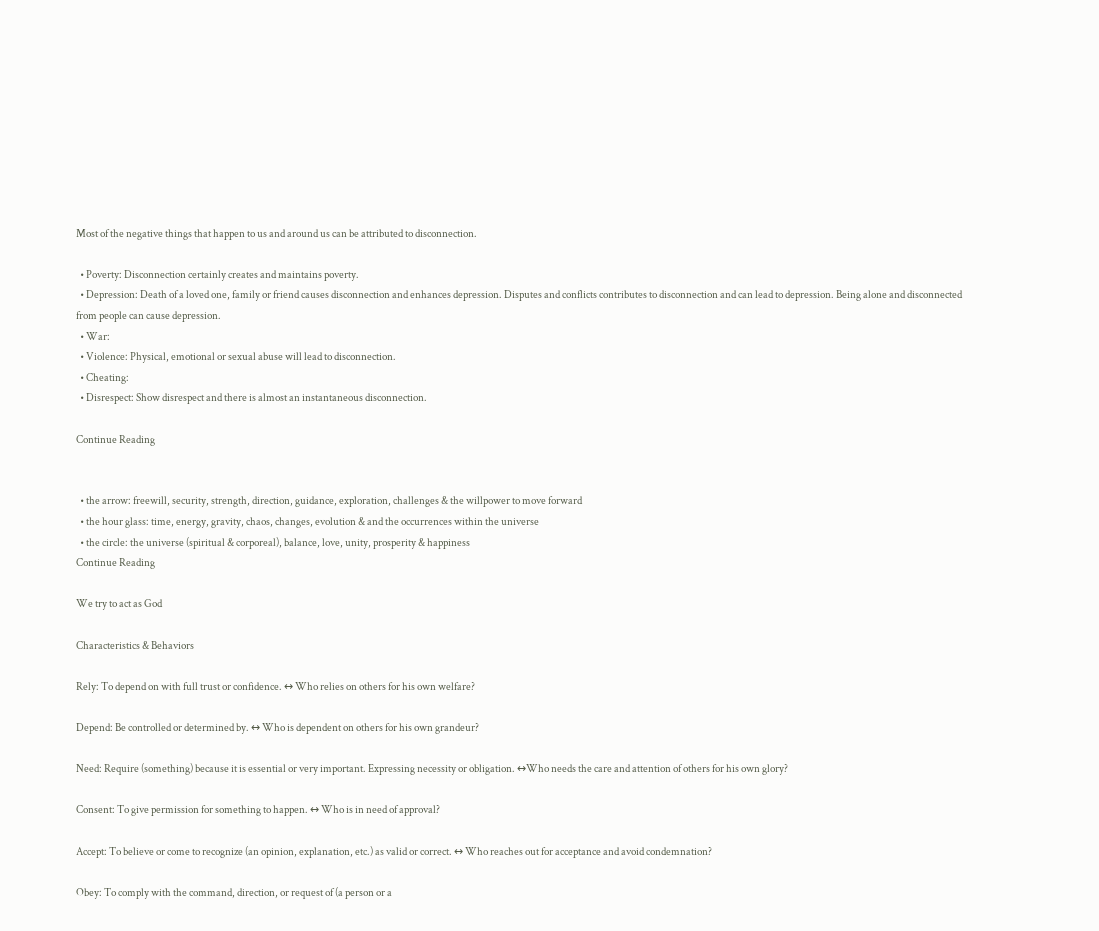Most of the negative things that happen to us and around us can be attributed to disconnection.

  • Poverty: Disconnection certainly creates and maintains poverty.
  • Depression: Death of a loved one, family or friend causes disconnection and enhances depression. Disputes and conflicts contributes to disconnection and can lead to depression. Being alone and disconnected from people can cause depression.
  • War:
  • Violence: Physical, emotional or sexual abuse will lead to disconnection.
  • Cheating:
  • Disrespect: Show disrespect and there is almost an instantaneous disconnection.

Continue Reading


  • the arrow: freewill, security, strength, direction, guidance, exploration, challenges & the willpower to move forward
  • the hour glass: time, energy, gravity, chaos, changes, evolution & and the occurrences within the universe
  • the circle: the universe (spiritual & corporeal), balance, love, unity, prosperity & happiness
Continue Reading

We try to act as God

Characteristics & Behaviors

Rely: To depend on with full trust or confidence. ↔ Who relies on others for his own welfare?

Depend: Be controlled or determined by. ↔ Who is dependent on others for his own grandeur?

Need: Require (something) because it is essential or very important. Expressing necessity or obligation. ↔Who needs the care and attention of others for his own glory?

Consent: To give permission for something to happen. ↔ Who is in need of approval?

Accept: To believe or come to recognize (an opinion, explanation, etc.) as valid or correct. ↔ Who reaches out for acceptance and avoid condemnation?

Obey: To comply with the command, direction, or request of (a person or a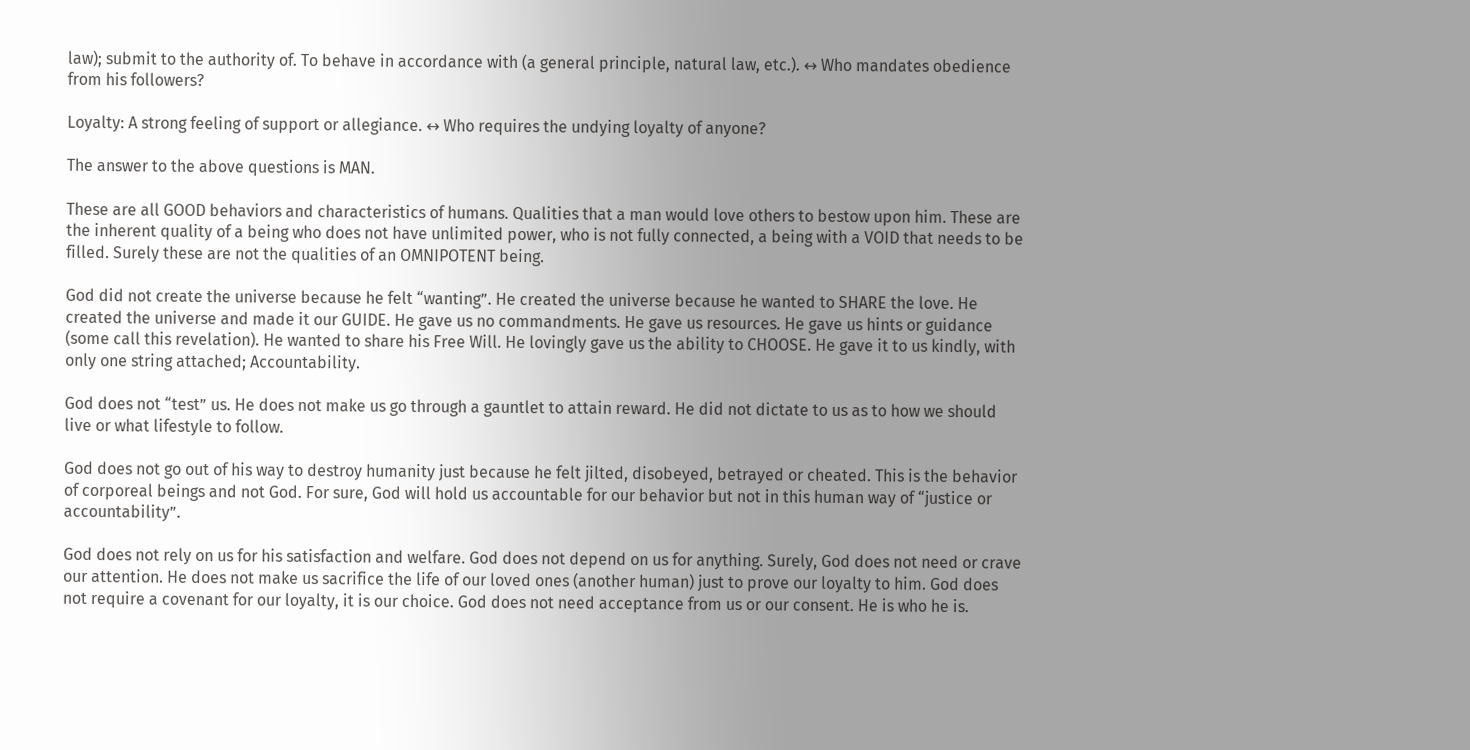law); submit to the authority of. To behave in accordance with (a general principle, natural law, etc.). ↔ Who mandates obedience from his followers?

Loyalty: A strong feeling of support or allegiance. ↔ Who requires the undying loyalty of anyone?

The answer to the above questions is MAN.

These are all GOOD behaviors and characteristics of humans. Qualities that a man would love others to bestow upon him. These are the inherent quality of a being who does not have unlimited power, who is not fully connected, a being with a VOID that needs to be filled. Surely these are not the qualities of an OMNIPOTENT being.

God did not create the universe because he felt “wanting”. He created the universe because he wanted to SHARE the love. He created the universe and made it our GUIDE. He gave us no commandments. He gave us resources. He gave us hints or guidance (some call this revelation). He wanted to share his Free Will. He lovingly gave us the ability to CHOOSE. He gave it to us kindly, with only one string attached; Accountability.

God does not “test” us. He does not make us go through a gauntlet to attain reward. He did not dictate to us as to how we should live or what lifestyle to follow.

God does not go out of his way to destroy humanity just because he felt jilted, disobeyed, betrayed or cheated. This is the behavior of corporeal beings and not God. For sure, God will hold us accountable for our behavior but not in this human way of “justice or accountability”.

God does not rely on us for his satisfaction and welfare. God does not depend on us for anything. Surely, God does not need or crave our attention. He does not make us sacrifice the life of our loved ones (another human) just to prove our loyalty to him. God does not require a covenant for our loyalty, it is our choice. God does not need acceptance from us or our consent. He is who he is.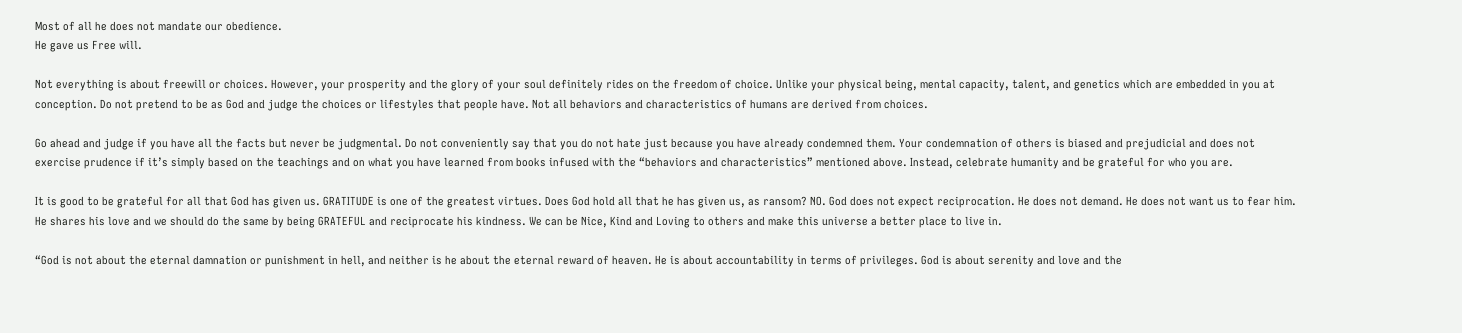Most of all he does not mandate our obedience.
He gave us Free will.

Not everything is about freewill or choices. However, your prosperity and the glory of your soul definitely rides on the freedom of choice. Unlike your physical being, mental capacity, talent, and genetics which are embedded in you at conception. Do not pretend to be as God and judge the choices or lifestyles that people have. Not all behaviors and characteristics of humans are derived from choices.

Go ahead and judge if you have all the facts but never be judgmental. Do not conveniently say that you do not hate just because you have already condemned them. Your condemnation of others is biased and prejudicial and does not exercise prudence if it’s simply based on the teachings and on what you have learned from books infused with the “behaviors and characteristics” mentioned above. Instead, celebrate humanity and be grateful for who you are.

It is good to be grateful for all that God has given us. GRATITUDE is one of the greatest virtues. Does God hold all that he has given us, as ransom? NO. God does not expect reciprocation. He does not demand. He does not want us to fear him. He shares his love and we should do the same by being GRATEFUL and reciprocate his kindness. We can be Nice, Kind and Loving to others and make this universe a better place to live in.

“God is not about the eternal damnation or punishment in hell, and neither is he about the eternal reward of heaven. He is about accountability in terms of privileges. God is about serenity and love and the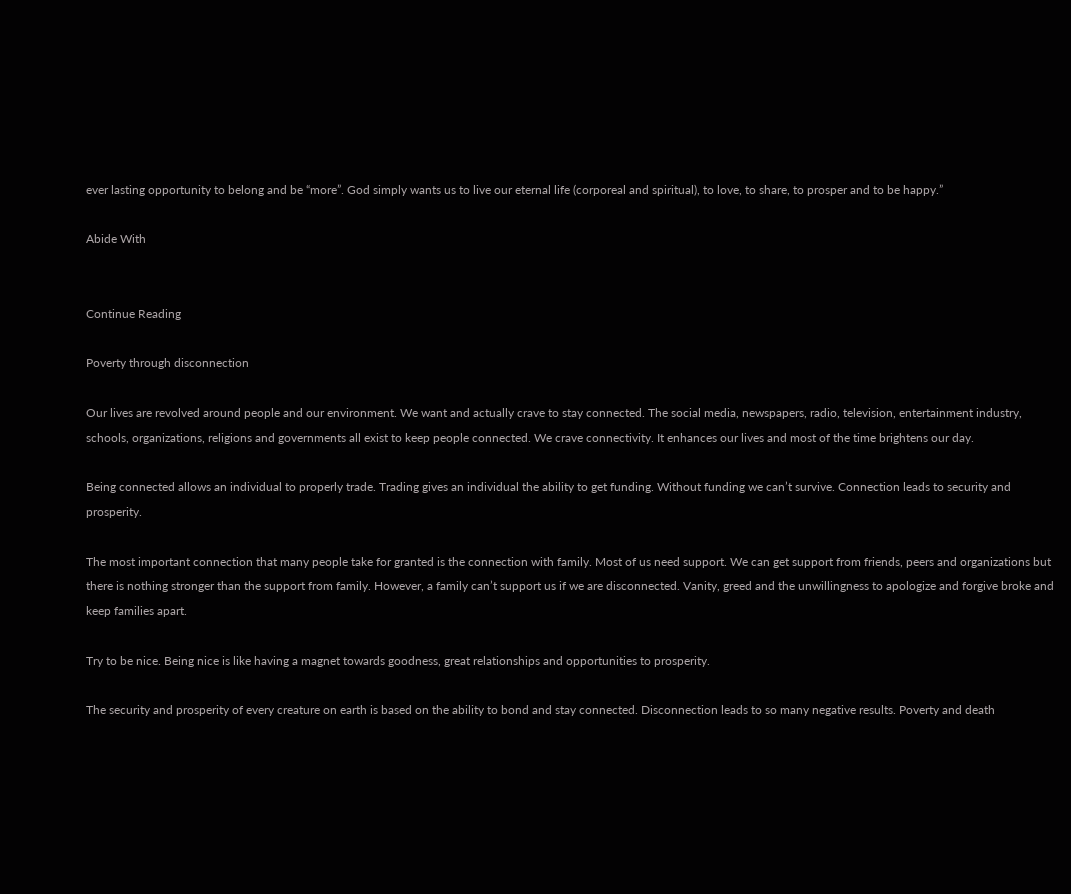ever lasting opportunity to belong and be “more”. God simply wants us to live our eternal life (corporeal and spiritual), to love, to share, to prosper and to be happy.”

Abide With


Continue Reading

Poverty through disconnection

Our lives are revolved around people and our environment. We want and actually crave to stay connected. The social media, newspapers, radio, television, entertainment industry, schools, organizations, religions and governments all exist to keep people connected. We crave connectivity. It enhances our lives and most of the time brightens our day.

Being connected allows an individual to properly trade. Trading gives an individual the ability to get funding. Without funding we can’t survive. Connection leads to security and prosperity.

The most important connection that many people take for granted is the connection with family. Most of us need support. We can get support from friends, peers and organizations but there is nothing stronger than the support from family. However, a family can’t support us if we are disconnected. Vanity, greed and the unwillingness to apologize and forgive broke and keep families apart.

Try to be nice. Being nice is like having a magnet towards goodness, great relationships and opportunities to prosperity.

The security and prosperity of every creature on earth is based on the ability to bond and stay connected. Disconnection leads to so many negative results. Poverty and death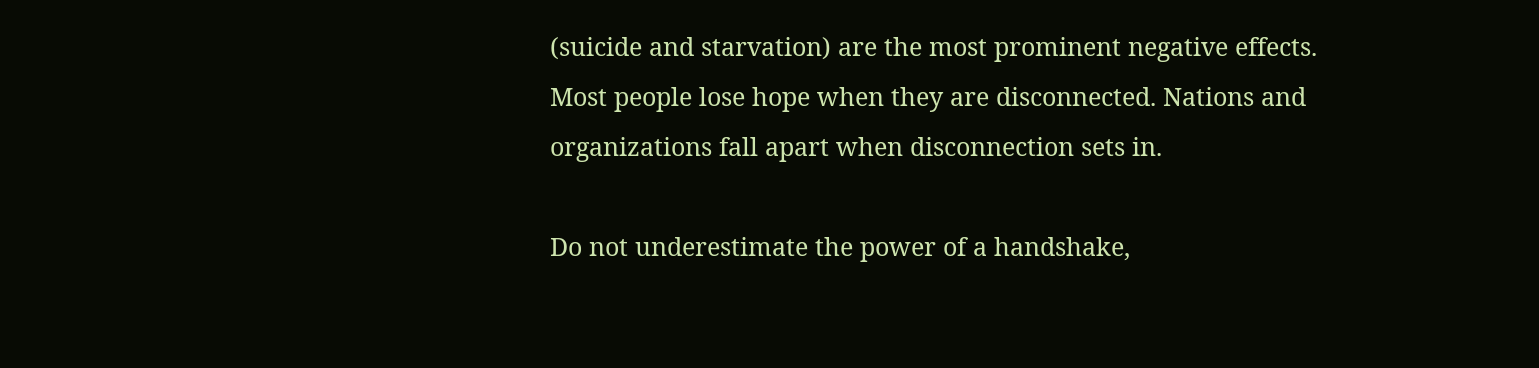(suicide and starvation) are the most prominent negative effects. Most people lose hope when they are disconnected. Nations and organizations fall apart when disconnection sets in.

Do not underestimate the power of a handshake,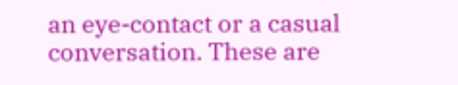an eye-contact or a casual conversation. These are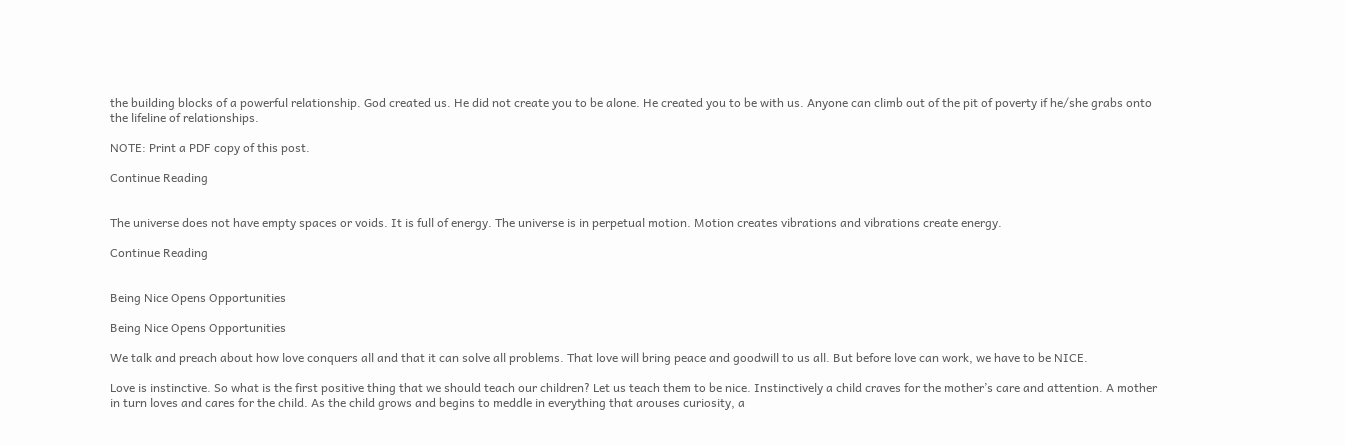the building blocks of a powerful relationship. God created us. He did not create you to be alone. He created you to be with us. Anyone can climb out of the pit of poverty if he/she grabs onto the lifeline of relationships.

NOTE: Print a PDF copy of this post.

Continue Reading


The universe does not have empty spaces or voids. It is full of energy. The universe is in perpetual motion. Motion creates vibrations and vibrations create energy.

Continue Reading


Being Nice Opens Opportunities

Being Nice Opens Opportunities

We talk and preach about how love conquers all and that it can solve all problems. That love will bring peace and goodwill to us all. But before love can work, we have to be NICE.

Love is instinctive. So what is the first positive thing that we should teach our children? Let us teach them to be nice. Instinctively a child craves for the mother’s care and attention. A mother in turn loves and cares for the child. As the child grows and begins to meddle in everything that arouses curiosity, a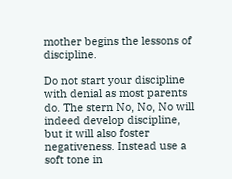mother begins the lessons of discipline.

Do not start your discipline with denial as most parents do. The stern No, No, No will indeed develop discipline, but it will also foster negativeness. Instead use a soft tone in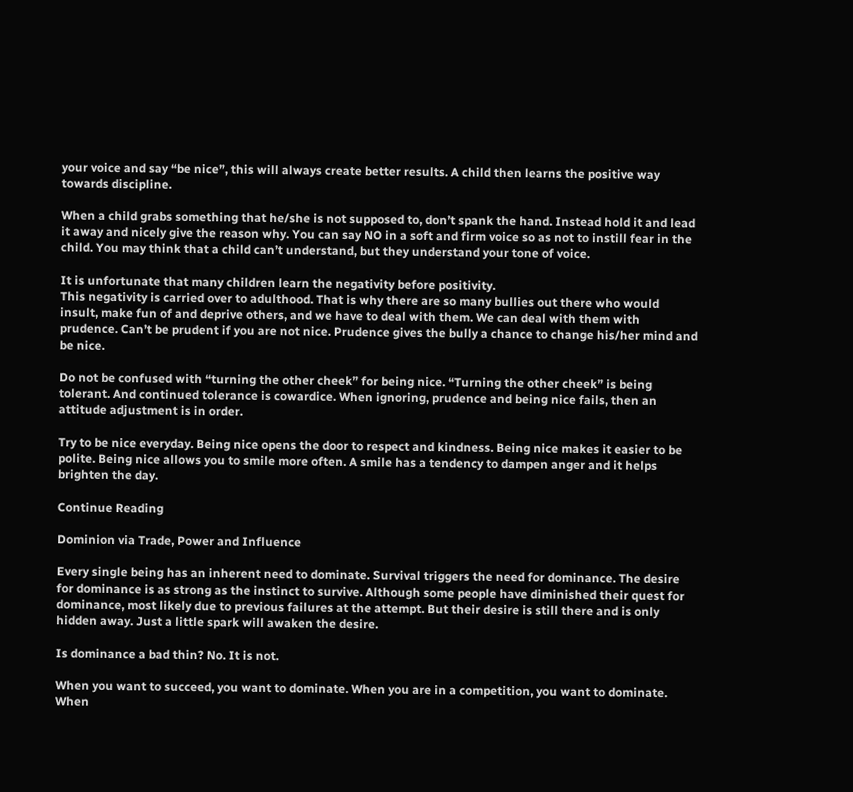your voice and say “be nice”, this will always create better results. A child then learns the positive way towards discipline.

When a child grabs something that he/she is not supposed to, don’t spank the hand. Instead hold it and lead it away and nicely give the reason why. You can say NO in a soft and firm voice so as not to instill fear in the child. You may think that a child can’t understand, but they understand your tone of voice.

It is unfortunate that many children learn the negativity before positivity.
This negativity is carried over to adulthood. That is why there are so many bullies out there who would insult, make fun of and deprive others, and we have to deal with them. We can deal with them with prudence. Can’t be prudent if you are not nice. Prudence gives the bully a chance to change his/her mind and be nice.

Do not be confused with “turning the other cheek” for being nice. “Turning the other cheek” is being tolerant. And continued tolerance is cowardice. When ignoring, prudence and being nice fails, then an attitude adjustment is in order.

Try to be nice everyday. Being nice opens the door to respect and kindness. Being nice makes it easier to be polite. Being nice allows you to smile more often. A smile has a tendency to dampen anger and it helps brighten the day.

Continue Reading

Dominion via Trade, Power and Influence

Every single being has an inherent need to dominate. Survival triggers the need for dominance. The desire for dominance is as strong as the instinct to survive. Although some people have diminished their quest for dominance, most likely due to previous failures at the attempt. But their desire is still there and is only hidden away. Just a little spark will awaken the desire.

Is dominance a bad thin? No. It is not.

When you want to succeed, you want to dominate. When you are in a competition, you want to dominate. When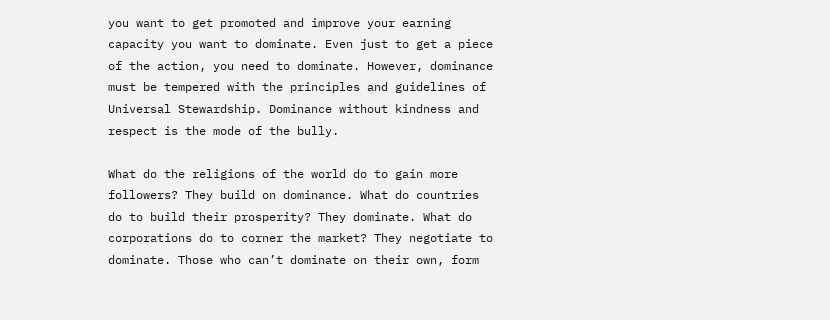you want to get promoted and improve your earning capacity you want to dominate. Even just to get a piece of the action, you need to dominate. However, dominance must be tempered with the principles and guidelines of Universal Stewardship. Dominance without kindness and respect is the mode of the bully.

What do the religions of the world do to gain more followers? They build on dominance. What do countries do to build their prosperity? They dominate. What do corporations do to corner the market? They negotiate to dominate. Those who can’t dominate on their own, form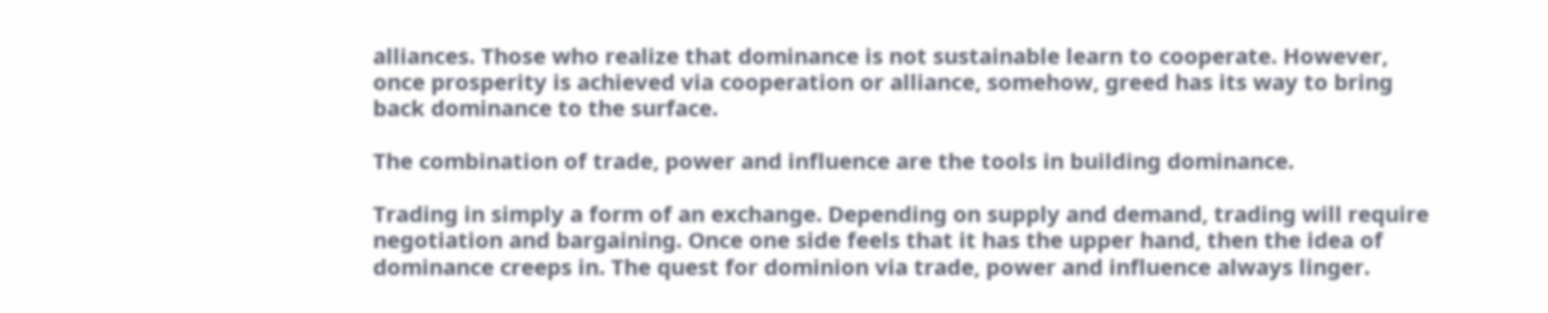alliances. Those who realize that dominance is not sustainable learn to cooperate. However, once prosperity is achieved via cooperation or alliance, somehow, greed has its way to bring back dominance to the surface.

The combination of trade, power and influence are the tools in building dominance.

Trading in simply a form of an exchange. Depending on supply and demand, trading will require negotiation and bargaining. Once one side feels that it has the upper hand, then the idea of dominance creeps in. The quest for dominion via trade, power and influence always linger.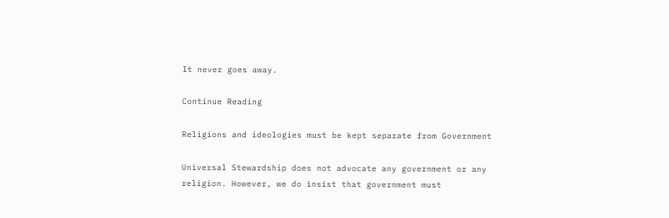It never goes away.

Continue Reading

Religions and ideologies must be kept separate from Government

Universal Stewardship does not advocate any government or any religion. However, we do insist that government must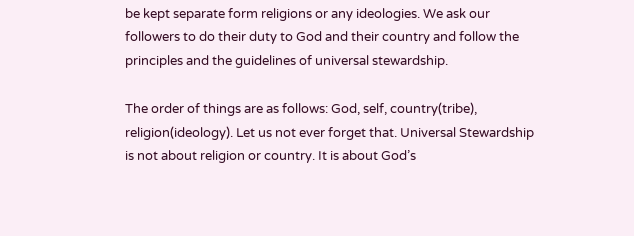be kept separate form religions or any ideologies. We ask our followers to do their duty to God and their country and follow the principles and the guidelines of universal stewardship.

The order of things are as follows: God, self, country(tribe),
religion(ideology). Let us not ever forget that. Universal Stewardship
is not about religion or country. It is about God’s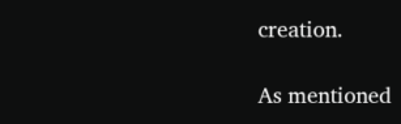creation.

As mentioned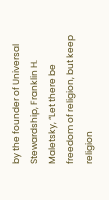by the founder of Universal Stewardship, Franklin H.
Maletsky, “Let there be freedom of religion, but keep religion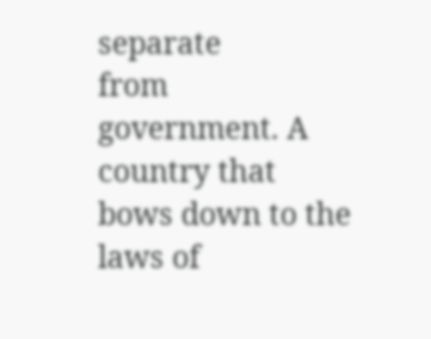separate
from government. A country that bows down to the laws of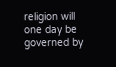religion will
one day be governed by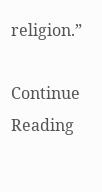religion.”

Continue Reading